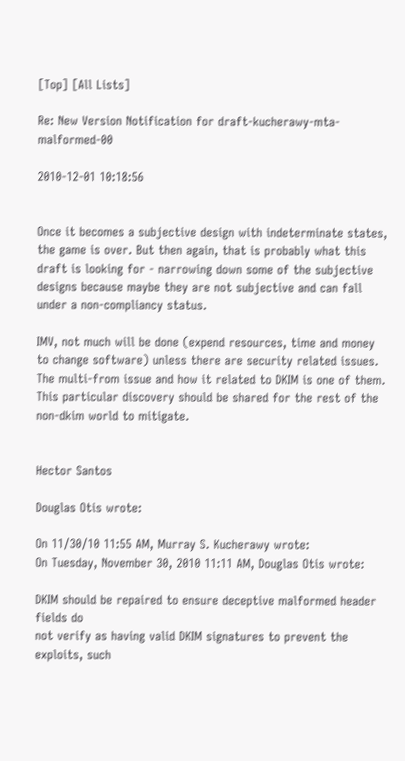[Top] [All Lists]

Re: New Version Notification for draft-kucherawy-mta-malformed-00

2010-12-01 10:18:56


Once it becomes a subjective design with indeterminate states, the game is over. But then again, that is probably what this draft is looking for - narrowing down some of the subjective designs because maybe they are not subjective and can fall under a non-compliancy status.

IMV, not much will be done (expend resources, time and money to change software) unless there are security related issues. The multi-from issue and how it related to DKIM is one of them. This particular discovery should be shared for the rest of the non-dkim world to mitigate.


Hector Santos

Douglas Otis wrote:

On 11/30/10 11:55 AM, Murray S. Kucherawy wrote:
On Tuesday, November 30, 2010 11:11 AM, Douglas Otis wrote:

DKIM should be repaired to ensure deceptive malformed header fields do
not verify as having valid DKIM signatures to prevent the exploits, such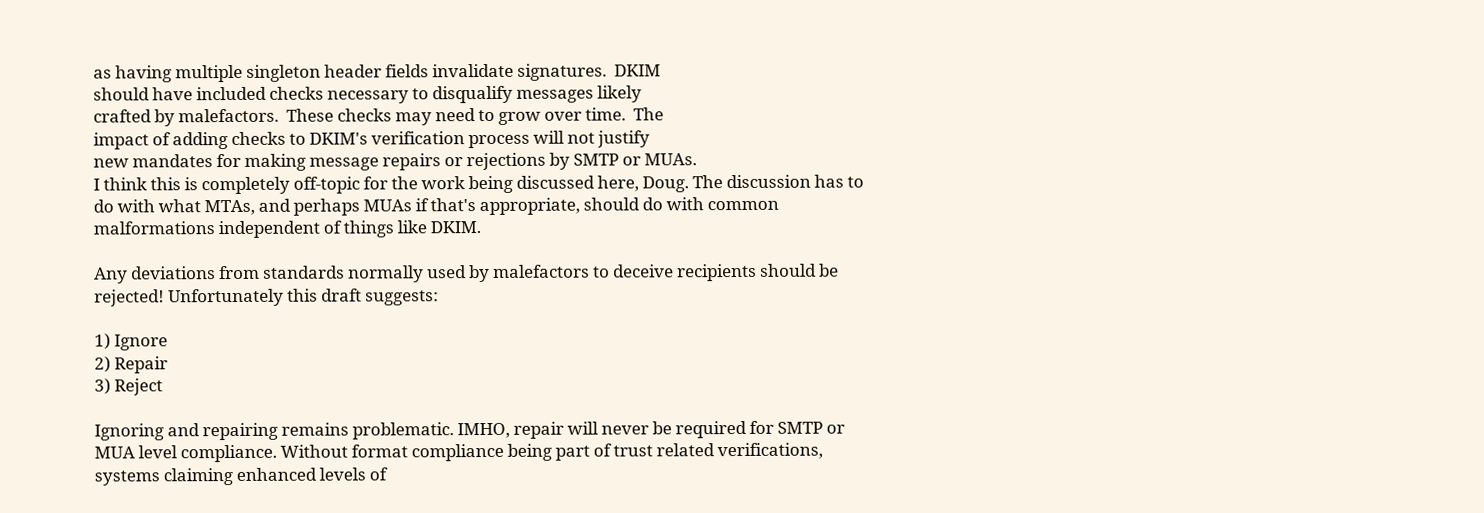as having multiple singleton header fields invalidate signatures.  DKIM
should have included checks necessary to disqualify messages likely
crafted by malefactors.  These checks may need to grow over time.  The
impact of adding checks to DKIM's verification process will not justify
new mandates for making message repairs or rejections by SMTP or MUAs.
I think this is completely off-topic for the work being discussed here, Doug. The discussion has to do with what MTAs, and perhaps MUAs if that's appropriate, should do with common malformations independent of things like DKIM.

Any deviations from standards normally used by malefactors to deceive recipients should be rejected! Unfortunately this draft suggests:

1) Ignore
2) Repair
3) Reject

Ignoring and repairing remains problematic. IMHO, repair will never be required for SMTP or MUA level compliance. Without format compliance being part of trust related verifications, systems claiming enhanced levels of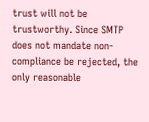trust will not be trustworthy. Since SMTP does not mandate non-compliance be rejected, the only reasonable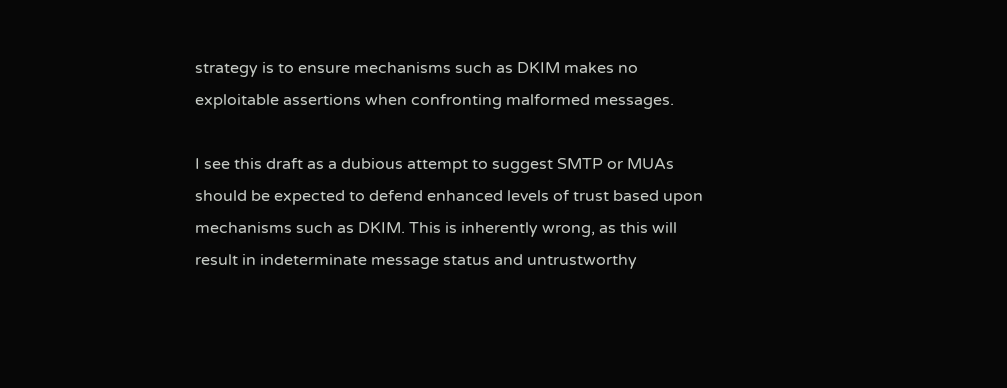strategy is to ensure mechanisms such as DKIM makes no exploitable assertions when confronting malformed messages.

I see this draft as a dubious attempt to suggest SMTP or MUAs should be expected to defend enhanced levels of trust based upon mechanisms such as DKIM. This is inherently wrong, as this will result in indeterminate message status and untrustworthy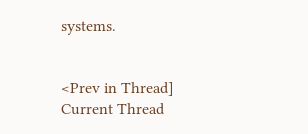systems.


<Prev in Thread] Current Thread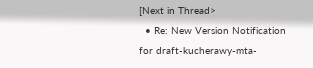[Next in Thread>
  • Re: New Version Notification for draft-kucherawy-mta-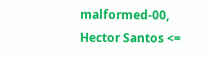malformed-00, Hector Santos <=